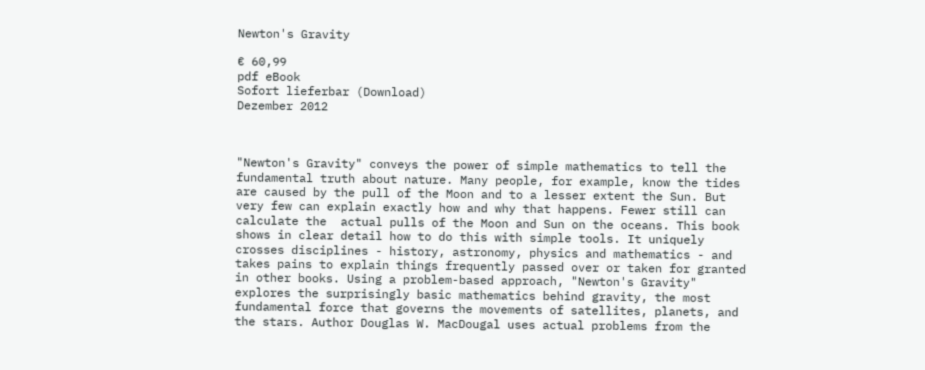Newton's Gravity

€ 60,99
pdf eBook
Sofort lieferbar (Download)
Dezember 2012



"Newton's Gravity" conveys the power of simple mathematics to tell the fundamental truth about nature. Many people, for example, know the tides are caused by the pull of the Moon and to a lesser extent the Sun. But very few can explain exactly how and why that happens. Fewer still can calculate the  actual pulls of the Moon and Sun on the oceans. This book shows in clear detail how to do this with simple tools. It uniquely crosses disciplines - history, astronomy, physics and mathematics - and takes pains to explain things frequently passed over or taken for granted in other books. Using a problem-based approach, "Newton's Gravity" explores the surprisingly basic mathematics behind gravity, the most fundamental force that governs the movements of satellites, planets, and the stars. Author Douglas W. MacDougal uses actual problems from the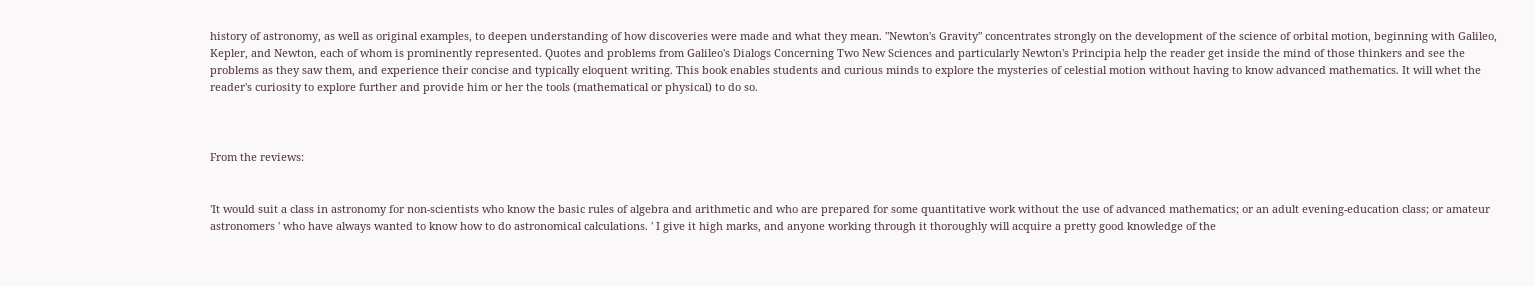history of astronomy, as well as original examples, to deepen understanding of how discoveries were made and what they mean. "Newton's Gravity" concentrates strongly on the development of the science of orbital motion, beginning with Galileo, Kepler, and Newton, each of whom is prominently represented. Quotes and problems from Galileo's Dialogs Concerning Two New Sciences and particularly Newton's Principia help the reader get inside the mind of those thinkers and see the problems as they saw them, and experience their concise and typically eloquent writing. This book enables students and curious minds to explore the mysteries of celestial motion without having to know advanced mathematics. It will whet the reader's curiosity to explore further and provide him or her the tools (mathematical or physical) to do so.



From the reviews:


'It would suit a class in astronomy for non-scientists who know the basic rules of algebra and arithmetic and who are prepared for some quantitative work without the use of advanced mathematics; or an adult evening-education class; or amateur astronomers ' who have always wanted to know how to do astronomical calculations. ' I give it high marks, and anyone working through it thoroughly will acquire a pretty good knowledge of the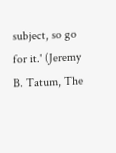subject, so go for it.' (Jeremy B. Tatum, The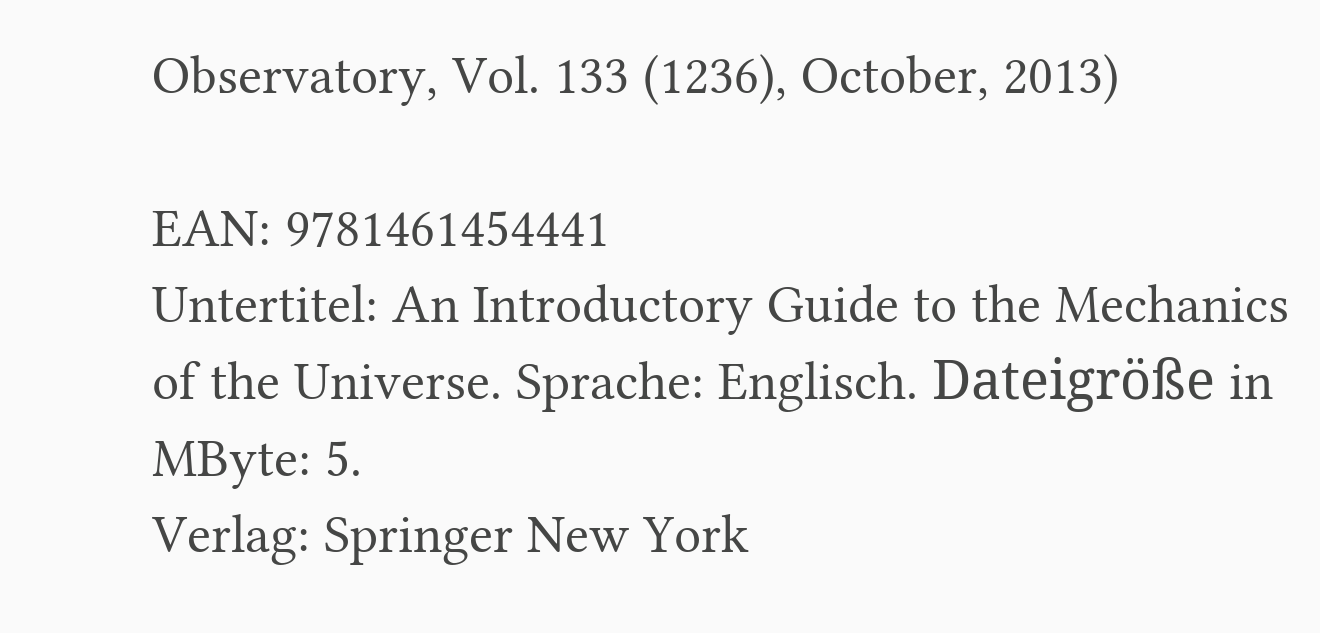Observatory, Vol. 133 (1236), October, 2013)

EAN: 9781461454441
Untertitel: An Introductory Guide to the Mechanics of the Universe. Sprache: Englisch. Dateigröße in MByte: 5.
Verlag: Springer New York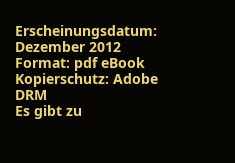Erscheinungsdatum: Dezember 2012
Format: pdf eBook
Kopierschutz: Adobe DRM
Es gibt zu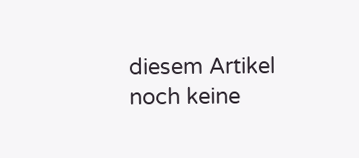diesem Artikel noch keine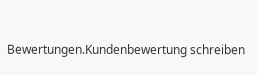Bewertungen.Kundenbewertung schreiben